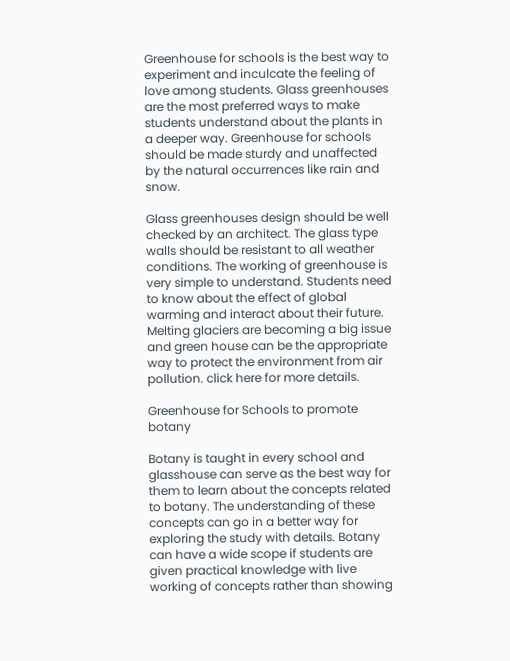Greenhouse for schools is the best way to experiment and inculcate the feeling of love among students. Glass greenhouses are the most preferred ways to make students understand about the plants in a deeper way. Greenhouse for schools should be made sturdy and unaffected by the natural occurrences like rain and snow.

Glass greenhouses design should be well checked by an architect. The glass type walls should be resistant to all weather conditions. The working of greenhouse is very simple to understand. Students need to know about the effect of global warming and interact about their future. Melting glaciers are becoming a big issue and green house can be the appropriate way to protect the environment from air pollution. click here for more details.

Greenhouse for Schools to promote botany

Botany is taught in every school and glasshouse can serve as the best way for them to learn about the concepts related to botany. The understanding of these concepts can go in a better way for exploring the study with details. Botany can have a wide scope if students are given practical knowledge with live working of concepts rather than showing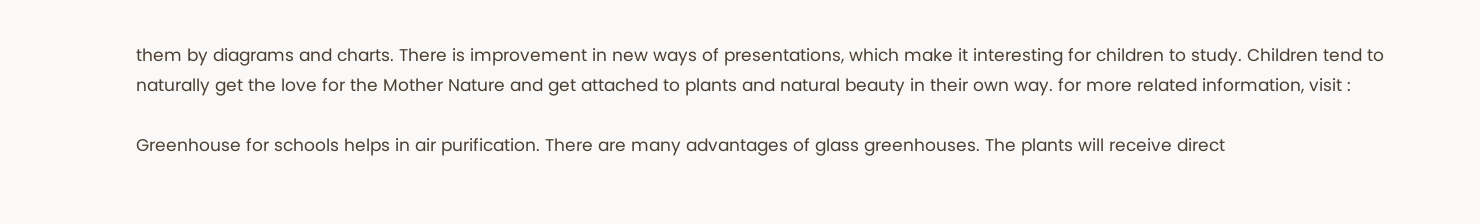them by diagrams and charts. There is improvement in new ways of presentations, which make it interesting for children to study. Children tend to naturally get the love for the Mother Nature and get attached to plants and natural beauty in their own way. for more related information, visit :

Greenhouse for schools helps in air purification. There are many advantages of glass greenhouses. The plants will receive direct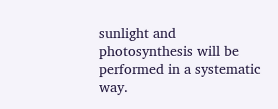sunlight and photosynthesis will be performed in a systematic way.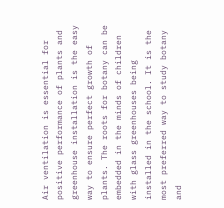Air ventilation is essential for positive performance of plants and greenhouse installation is the easy way to ensure perfect growth of plants. The roots for botany can be embedded in the minds of children with glass greenhouses being installed in the school. It is the most preferred way to study botany and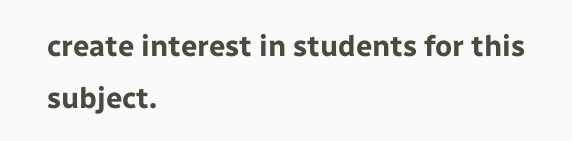create interest in students for this subject.